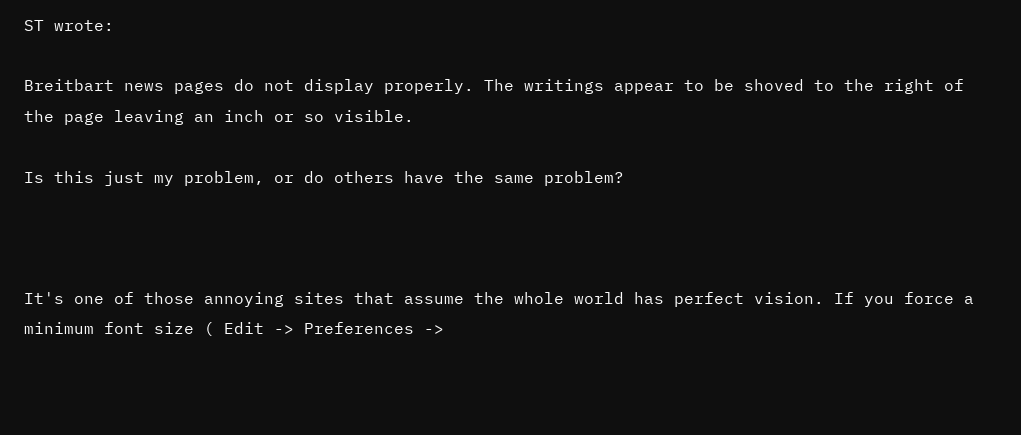ST wrote:

Breitbart news pages do not display properly. The writings appear to be shoved to the right of the page leaving an inch or so visible.

Is this just my problem, or do others have the same problem?



It's one of those annoying sites that assume the whole world has perfect vision. If you force a minimum font size ( Edit -> Preferences ->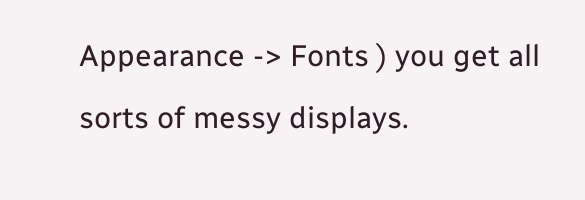Appearance -> Fonts ) you get all sorts of messy displays.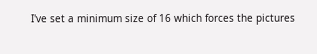I've set a minimum size of 16 which forces the pictures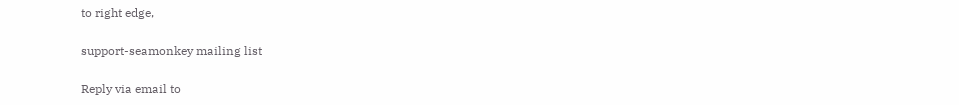to right edge,

support-seamonkey mailing list

Reply via email to